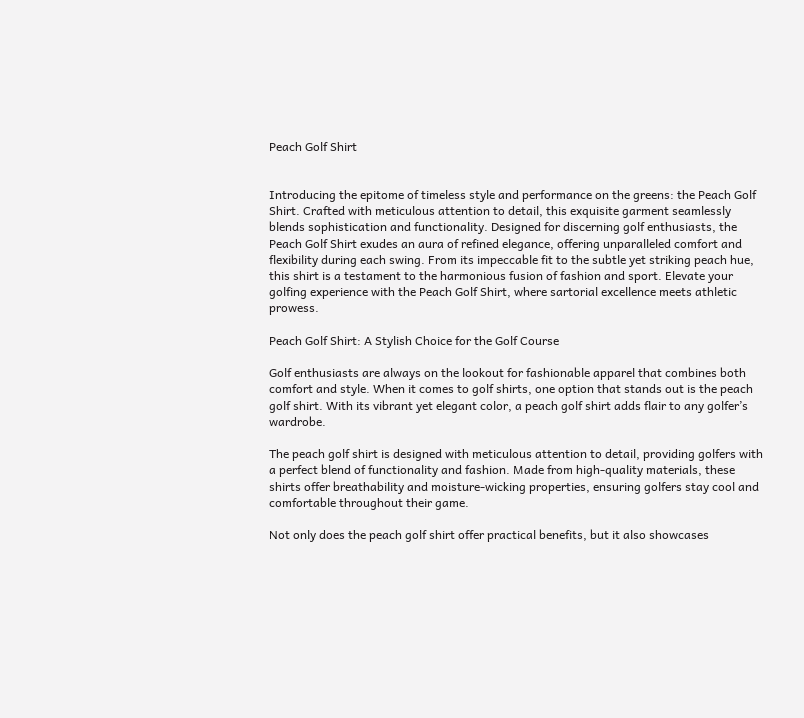Peach Golf Shirt


Introducing the epitome of timeless style and performance on the greens: the Peach Golf Shirt. Crafted with meticulous attention to detail, this exquisite garment seamlessly blends sophistication and functionality. Designed for discerning golf enthusiasts, the Peach Golf Shirt exudes an aura of refined elegance, offering unparalleled comfort and flexibility during each swing. From its impeccable fit to the subtle yet striking peach hue, this shirt is a testament to the harmonious fusion of fashion and sport. Elevate your golfing experience with the Peach Golf Shirt, where sartorial excellence meets athletic prowess.

Peach Golf Shirt: A Stylish Choice for the Golf Course

Golf enthusiasts are always on the lookout for fashionable apparel that combines both comfort and style. When it comes to golf shirts, one option that stands out is the peach golf shirt. With its vibrant yet elegant color, a peach golf shirt adds flair to any golfer’s wardrobe.

The peach golf shirt is designed with meticulous attention to detail, providing golfers with a perfect blend of functionality and fashion. Made from high-quality materials, these shirts offer breathability and moisture-wicking properties, ensuring golfers stay cool and comfortable throughout their game.

Not only does the peach golf shirt offer practical benefits, but it also showcases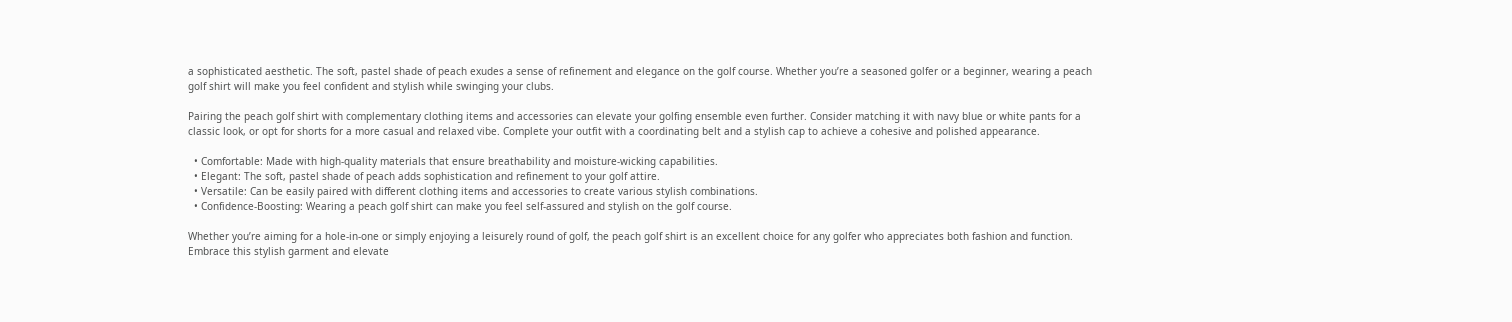a sophisticated aesthetic. The soft, pastel shade of peach exudes a sense of refinement and elegance on the golf course. Whether you’re a seasoned golfer or a beginner, wearing a peach golf shirt will make you feel confident and stylish while swinging your clubs.

Pairing the peach golf shirt with complementary clothing items and accessories can elevate your golfing ensemble even further. Consider matching it with navy blue or white pants for a classic look, or opt for shorts for a more casual and relaxed vibe. Complete your outfit with a coordinating belt and a stylish cap to achieve a cohesive and polished appearance.

  • Comfortable: Made with high-quality materials that ensure breathability and moisture-wicking capabilities.
  • Elegant: The soft, pastel shade of peach adds sophistication and refinement to your golf attire.
  • Versatile: Can be easily paired with different clothing items and accessories to create various stylish combinations.
  • Confidence-Boosting: Wearing a peach golf shirt can make you feel self-assured and stylish on the golf course.

Whether you’re aiming for a hole-in-one or simply enjoying a leisurely round of golf, the peach golf shirt is an excellent choice for any golfer who appreciates both fashion and function. Embrace this stylish garment and elevate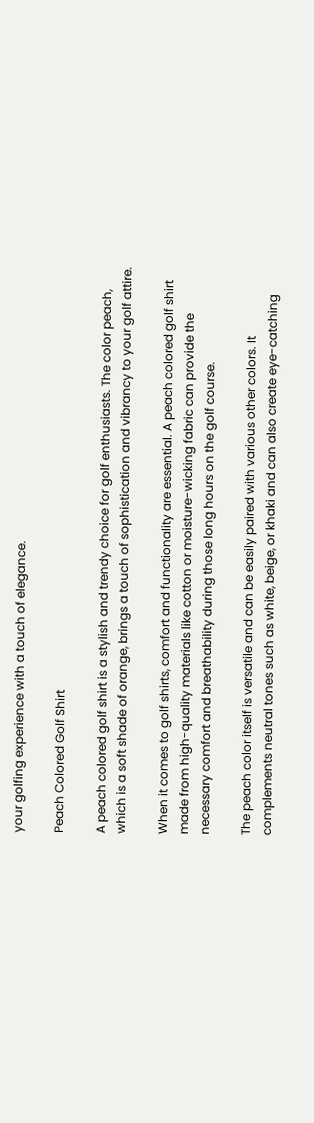your golfing experience with a touch of elegance.

Peach Colored Golf Shirt

A peach colored golf shirt is a stylish and trendy choice for golf enthusiasts. The color peach, which is a soft shade of orange, brings a touch of sophistication and vibrancy to your golf attire.

When it comes to golf shirts, comfort and functionality are essential. A peach colored golf shirt made from high-quality materials like cotton or moisture-wicking fabric can provide the necessary comfort and breathability during those long hours on the golf course.

The peach color itself is versatile and can be easily paired with various other colors. It complements neutral tones such as white, beige, or khaki and can also create eye-catching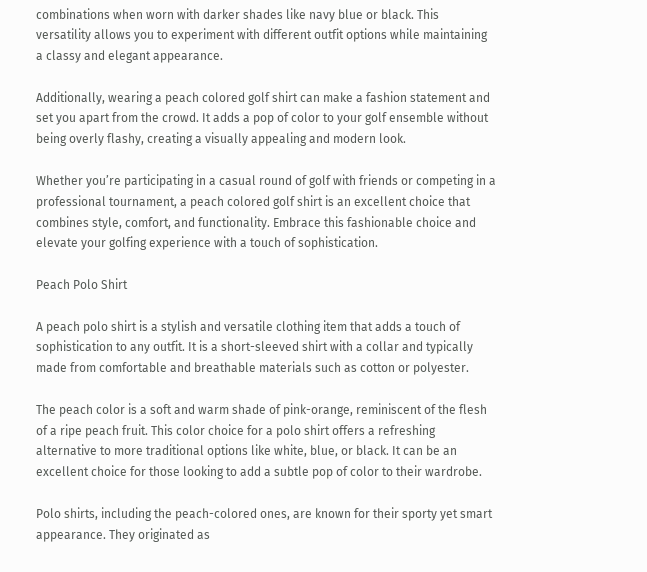combinations when worn with darker shades like navy blue or black. This versatility allows you to experiment with different outfit options while maintaining a classy and elegant appearance.

Additionally, wearing a peach colored golf shirt can make a fashion statement and set you apart from the crowd. It adds a pop of color to your golf ensemble without being overly flashy, creating a visually appealing and modern look.

Whether you’re participating in a casual round of golf with friends or competing in a professional tournament, a peach colored golf shirt is an excellent choice that combines style, comfort, and functionality. Embrace this fashionable choice and elevate your golfing experience with a touch of sophistication.

Peach Polo Shirt

A peach polo shirt is a stylish and versatile clothing item that adds a touch of sophistication to any outfit. It is a short-sleeved shirt with a collar and typically made from comfortable and breathable materials such as cotton or polyester.

The peach color is a soft and warm shade of pink-orange, reminiscent of the flesh of a ripe peach fruit. This color choice for a polo shirt offers a refreshing alternative to more traditional options like white, blue, or black. It can be an excellent choice for those looking to add a subtle pop of color to their wardrobe.

Polo shirts, including the peach-colored ones, are known for their sporty yet smart appearance. They originated as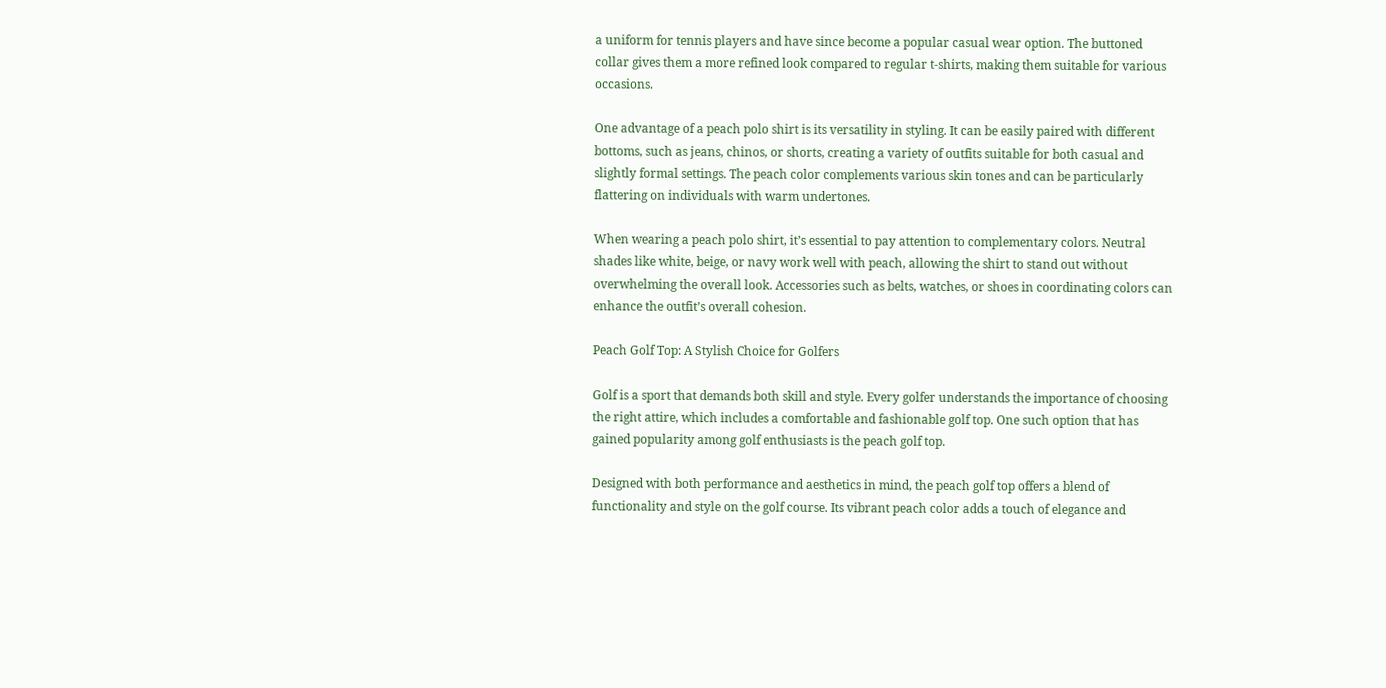a uniform for tennis players and have since become a popular casual wear option. The buttoned collar gives them a more refined look compared to regular t-shirts, making them suitable for various occasions.

One advantage of a peach polo shirt is its versatility in styling. It can be easily paired with different bottoms, such as jeans, chinos, or shorts, creating a variety of outfits suitable for both casual and slightly formal settings. The peach color complements various skin tones and can be particularly flattering on individuals with warm undertones.

When wearing a peach polo shirt, it’s essential to pay attention to complementary colors. Neutral shades like white, beige, or navy work well with peach, allowing the shirt to stand out without overwhelming the overall look. Accessories such as belts, watches, or shoes in coordinating colors can enhance the outfit’s overall cohesion.

Peach Golf Top: A Stylish Choice for Golfers

Golf is a sport that demands both skill and style. Every golfer understands the importance of choosing the right attire, which includes a comfortable and fashionable golf top. One such option that has gained popularity among golf enthusiasts is the peach golf top.

Designed with both performance and aesthetics in mind, the peach golf top offers a blend of functionality and style on the golf course. Its vibrant peach color adds a touch of elegance and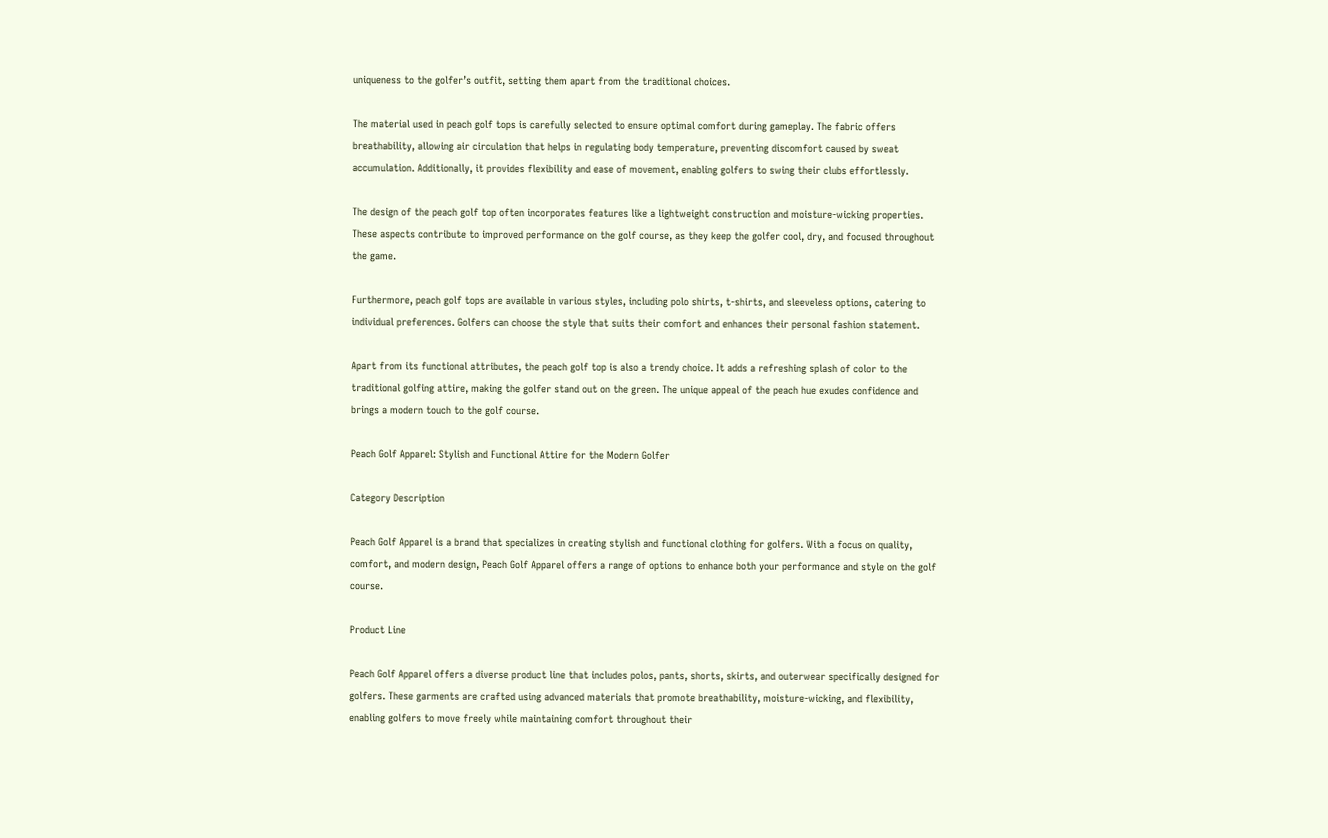uniqueness to the golfer’s outfit, setting them apart from the traditional choices.

The material used in peach golf tops is carefully selected to ensure optimal comfort during gameplay. The fabric offers breathability, allowing air circulation that helps in regulating body temperature, preventing discomfort caused by sweat accumulation. Additionally, it provides flexibility and ease of movement, enabling golfers to swing their clubs effortlessly.

The design of the peach golf top often incorporates features like a lightweight construction and moisture-wicking properties. These aspects contribute to improved performance on the golf course, as they keep the golfer cool, dry, and focused throughout the game.

Furthermore, peach golf tops are available in various styles, including polo shirts, t-shirts, and sleeveless options, catering to individual preferences. Golfers can choose the style that suits their comfort and enhances their personal fashion statement.

Apart from its functional attributes, the peach golf top is also a trendy choice. It adds a refreshing splash of color to the traditional golfing attire, making the golfer stand out on the green. The unique appeal of the peach hue exudes confidence and brings a modern touch to the golf course.

Peach Golf Apparel: Stylish and Functional Attire for the Modern Golfer

Category Description

Peach Golf Apparel is a brand that specializes in creating stylish and functional clothing for golfers. With a focus on quality, comfort, and modern design, Peach Golf Apparel offers a range of options to enhance both your performance and style on the golf course.

Product Line

Peach Golf Apparel offers a diverse product line that includes polos, pants, shorts, skirts, and outerwear specifically designed for golfers. These garments are crafted using advanced materials that promote breathability, moisture-wicking, and flexibility, enabling golfers to move freely while maintaining comfort throughout their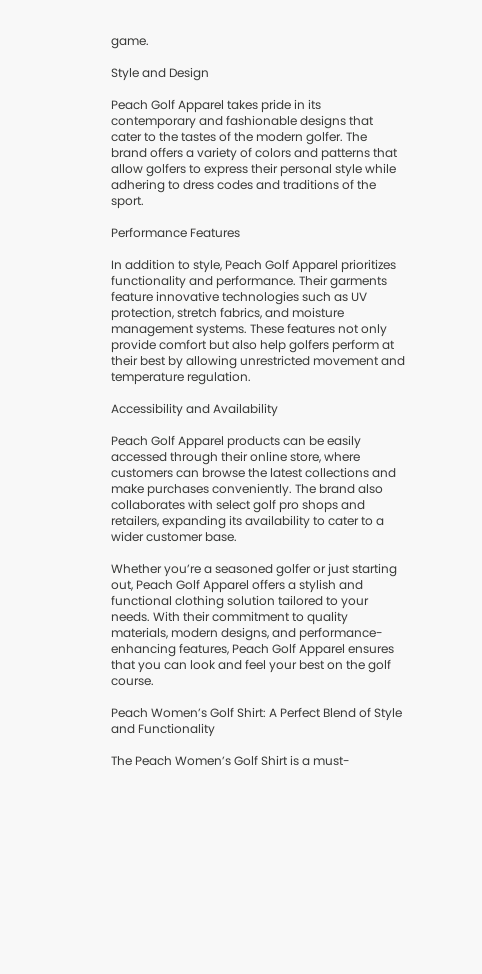game.

Style and Design

Peach Golf Apparel takes pride in its contemporary and fashionable designs that cater to the tastes of the modern golfer. The brand offers a variety of colors and patterns that allow golfers to express their personal style while adhering to dress codes and traditions of the sport.

Performance Features

In addition to style, Peach Golf Apparel prioritizes functionality and performance. Their garments feature innovative technologies such as UV protection, stretch fabrics, and moisture management systems. These features not only provide comfort but also help golfers perform at their best by allowing unrestricted movement and temperature regulation.

Accessibility and Availability

Peach Golf Apparel products can be easily accessed through their online store, where customers can browse the latest collections and make purchases conveniently. The brand also collaborates with select golf pro shops and retailers, expanding its availability to cater to a wider customer base.

Whether you’re a seasoned golfer or just starting out, Peach Golf Apparel offers a stylish and functional clothing solution tailored to your needs. With their commitment to quality materials, modern designs, and performance-enhancing features, Peach Golf Apparel ensures that you can look and feel your best on the golf course.

Peach Women’s Golf Shirt: A Perfect Blend of Style and Functionality

The Peach Women’s Golf Shirt is a must-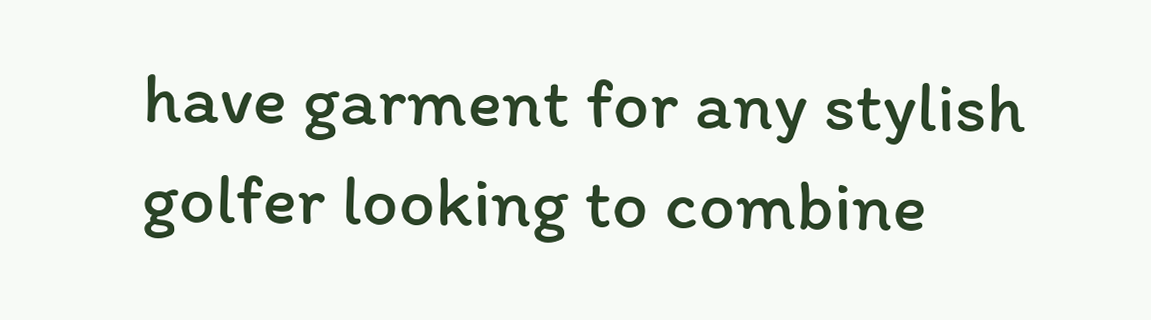have garment for any stylish golfer looking to combine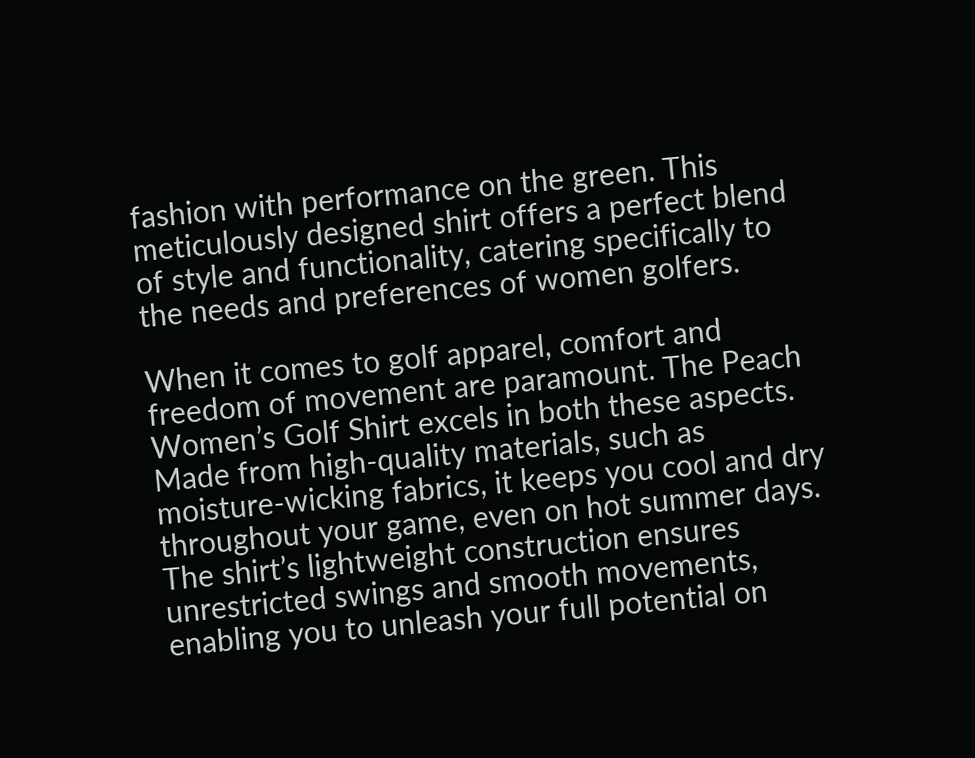fashion with performance on the green. This meticulously designed shirt offers a perfect blend of style and functionality, catering specifically to the needs and preferences of women golfers.

When it comes to golf apparel, comfort and freedom of movement are paramount. The Peach Women’s Golf Shirt excels in both these aspects. Made from high-quality materials, such as moisture-wicking fabrics, it keeps you cool and dry throughout your game, even on hot summer days. The shirt’s lightweight construction ensures unrestricted swings and smooth movements, enabling you to unleash your full potential on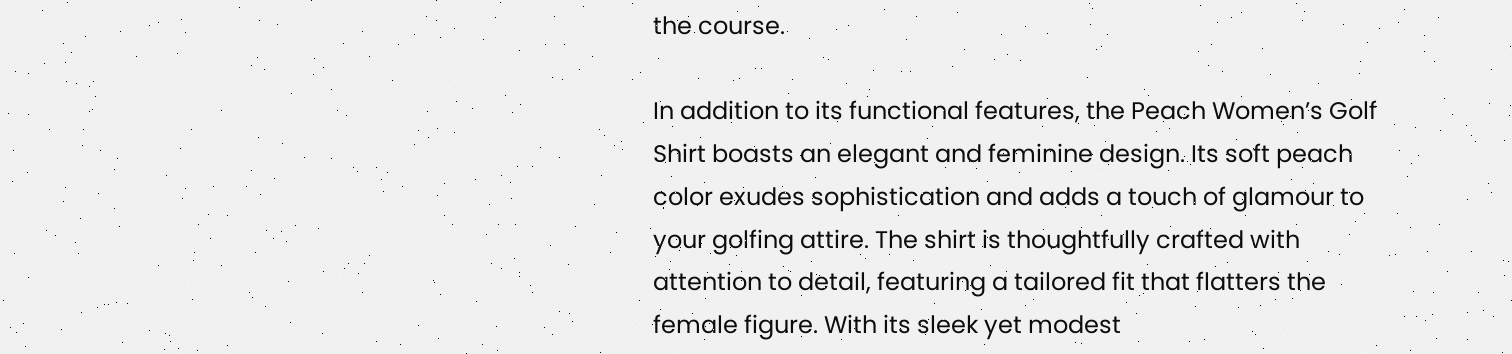the course.

In addition to its functional features, the Peach Women’s Golf Shirt boasts an elegant and feminine design. Its soft peach color exudes sophistication and adds a touch of glamour to your golfing attire. The shirt is thoughtfully crafted with attention to detail, featuring a tailored fit that flatters the female figure. With its sleek yet modest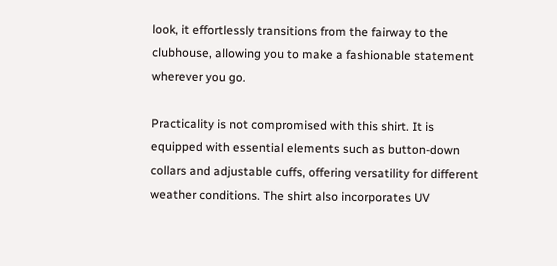look, it effortlessly transitions from the fairway to the clubhouse, allowing you to make a fashionable statement wherever you go.

Practicality is not compromised with this shirt. It is equipped with essential elements such as button-down collars and adjustable cuffs, offering versatility for different weather conditions. The shirt also incorporates UV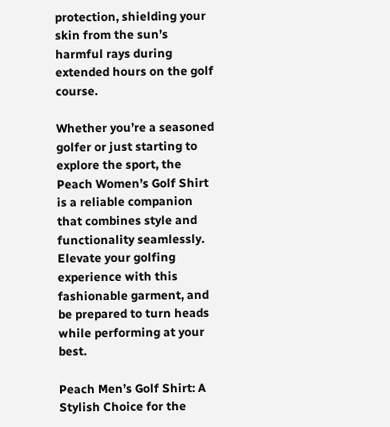protection, shielding your skin from the sun’s harmful rays during extended hours on the golf course.

Whether you’re a seasoned golfer or just starting to explore the sport, the Peach Women’s Golf Shirt is a reliable companion that combines style and functionality seamlessly. Elevate your golfing experience with this fashionable garment, and be prepared to turn heads while performing at your best.

Peach Men’s Golf Shirt: A Stylish Choice for the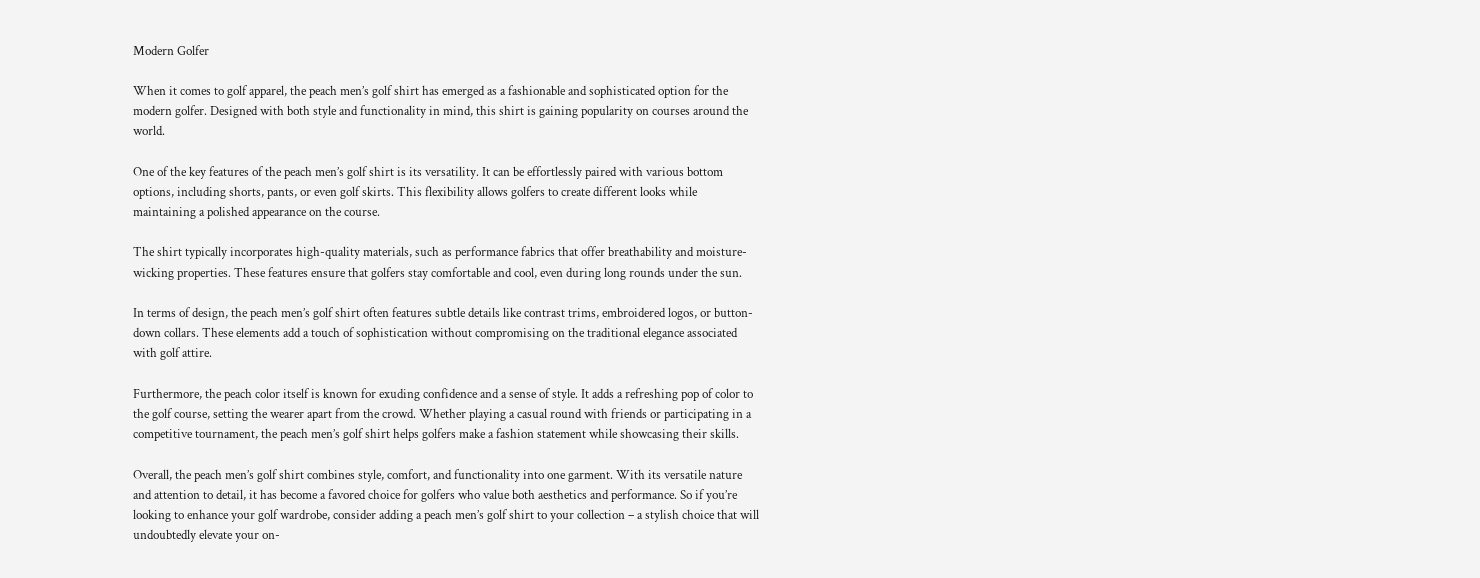Modern Golfer

When it comes to golf apparel, the peach men’s golf shirt has emerged as a fashionable and sophisticated option for the modern golfer. Designed with both style and functionality in mind, this shirt is gaining popularity on courses around the world.

One of the key features of the peach men’s golf shirt is its versatility. It can be effortlessly paired with various bottom options, including shorts, pants, or even golf skirts. This flexibility allows golfers to create different looks while maintaining a polished appearance on the course.

The shirt typically incorporates high-quality materials, such as performance fabrics that offer breathability and moisture-wicking properties. These features ensure that golfers stay comfortable and cool, even during long rounds under the sun.

In terms of design, the peach men’s golf shirt often features subtle details like contrast trims, embroidered logos, or button-down collars. These elements add a touch of sophistication without compromising on the traditional elegance associated with golf attire.

Furthermore, the peach color itself is known for exuding confidence and a sense of style. It adds a refreshing pop of color to the golf course, setting the wearer apart from the crowd. Whether playing a casual round with friends or participating in a competitive tournament, the peach men’s golf shirt helps golfers make a fashion statement while showcasing their skills.

Overall, the peach men’s golf shirt combines style, comfort, and functionality into one garment. With its versatile nature and attention to detail, it has become a favored choice for golfers who value both aesthetics and performance. So if you’re looking to enhance your golf wardrobe, consider adding a peach men’s golf shirt to your collection – a stylish choice that will undoubtedly elevate your on-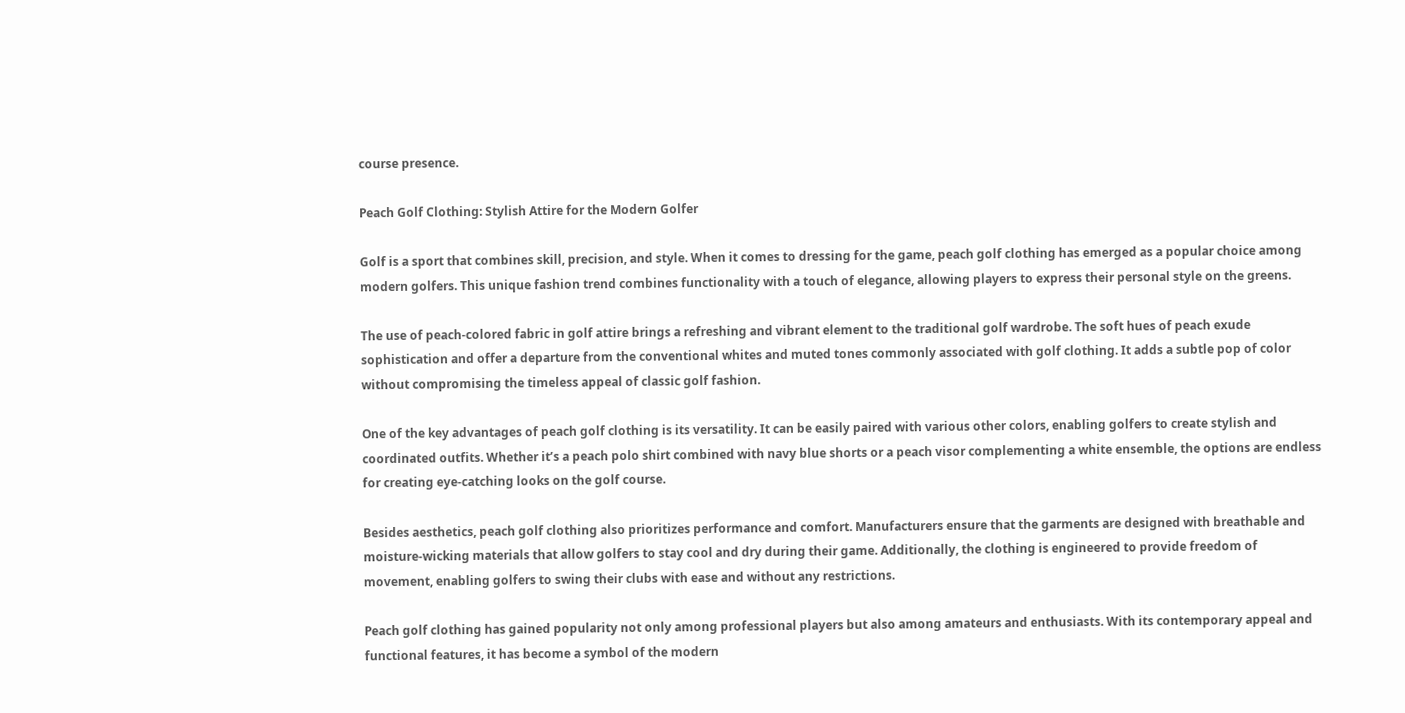course presence.

Peach Golf Clothing: Stylish Attire for the Modern Golfer

Golf is a sport that combines skill, precision, and style. When it comes to dressing for the game, peach golf clothing has emerged as a popular choice among modern golfers. This unique fashion trend combines functionality with a touch of elegance, allowing players to express their personal style on the greens.

The use of peach-colored fabric in golf attire brings a refreshing and vibrant element to the traditional golf wardrobe. The soft hues of peach exude sophistication and offer a departure from the conventional whites and muted tones commonly associated with golf clothing. It adds a subtle pop of color without compromising the timeless appeal of classic golf fashion.

One of the key advantages of peach golf clothing is its versatility. It can be easily paired with various other colors, enabling golfers to create stylish and coordinated outfits. Whether it’s a peach polo shirt combined with navy blue shorts or a peach visor complementing a white ensemble, the options are endless for creating eye-catching looks on the golf course.

Besides aesthetics, peach golf clothing also prioritizes performance and comfort. Manufacturers ensure that the garments are designed with breathable and moisture-wicking materials that allow golfers to stay cool and dry during their game. Additionally, the clothing is engineered to provide freedom of movement, enabling golfers to swing their clubs with ease and without any restrictions.

Peach golf clothing has gained popularity not only among professional players but also among amateurs and enthusiasts. With its contemporary appeal and functional features, it has become a symbol of the modern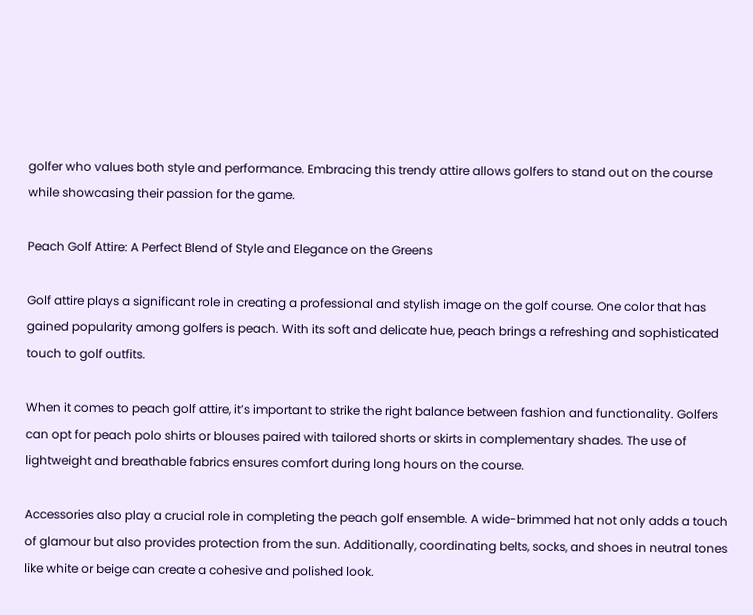golfer who values both style and performance. Embracing this trendy attire allows golfers to stand out on the course while showcasing their passion for the game.

Peach Golf Attire: A Perfect Blend of Style and Elegance on the Greens

Golf attire plays a significant role in creating a professional and stylish image on the golf course. One color that has gained popularity among golfers is peach. With its soft and delicate hue, peach brings a refreshing and sophisticated touch to golf outfits.

When it comes to peach golf attire, it’s important to strike the right balance between fashion and functionality. Golfers can opt for peach polo shirts or blouses paired with tailored shorts or skirts in complementary shades. The use of lightweight and breathable fabrics ensures comfort during long hours on the course.

Accessories also play a crucial role in completing the peach golf ensemble. A wide-brimmed hat not only adds a touch of glamour but also provides protection from the sun. Additionally, coordinating belts, socks, and shoes in neutral tones like white or beige can create a cohesive and polished look.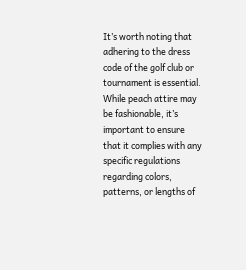It’s worth noting that adhering to the dress code of the golf club or tournament is essential. While peach attire may be fashionable, it’s important to ensure that it complies with any specific regulations regarding colors, patterns, or lengths of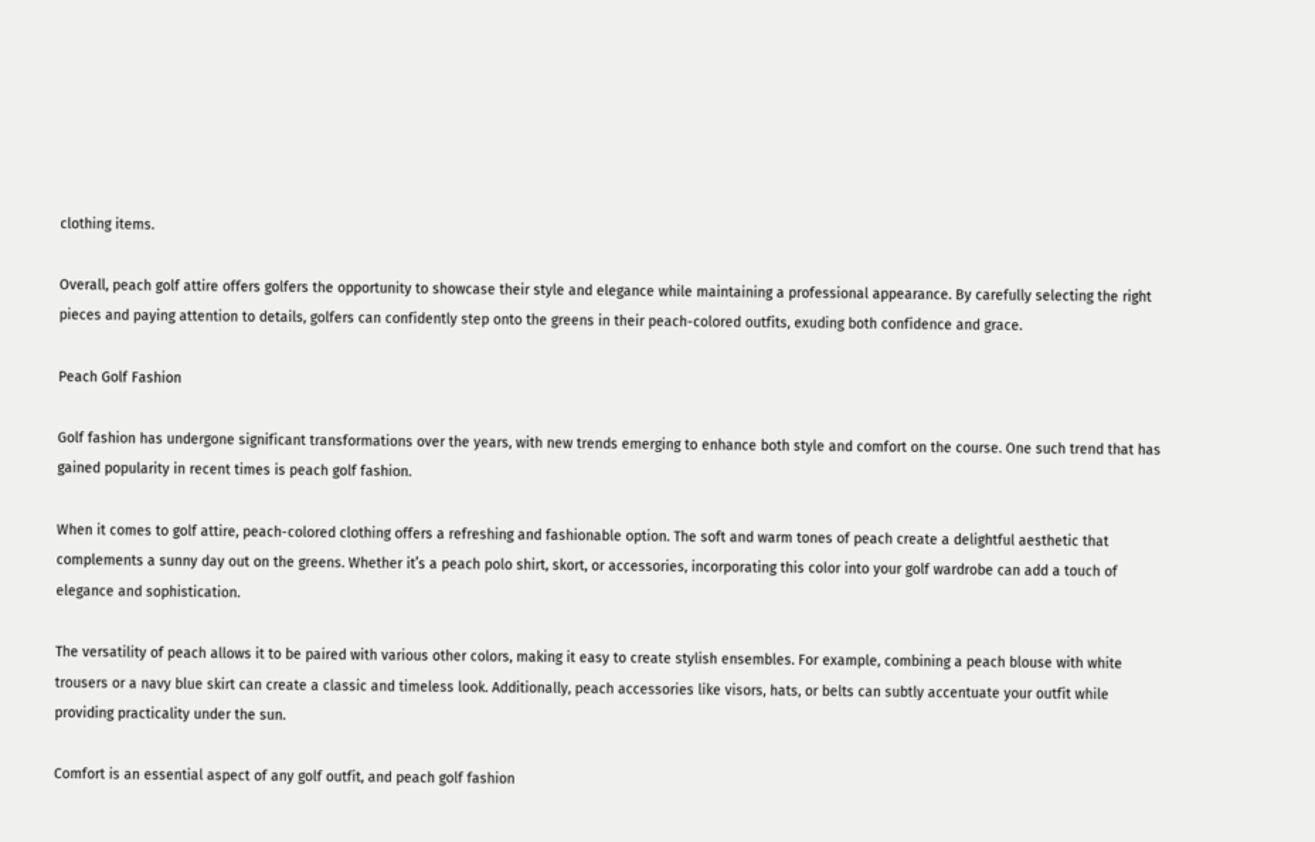clothing items.

Overall, peach golf attire offers golfers the opportunity to showcase their style and elegance while maintaining a professional appearance. By carefully selecting the right pieces and paying attention to details, golfers can confidently step onto the greens in their peach-colored outfits, exuding both confidence and grace.

Peach Golf Fashion

Golf fashion has undergone significant transformations over the years, with new trends emerging to enhance both style and comfort on the course. One such trend that has gained popularity in recent times is peach golf fashion.

When it comes to golf attire, peach-colored clothing offers a refreshing and fashionable option. The soft and warm tones of peach create a delightful aesthetic that complements a sunny day out on the greens. Whether it’s a peach polo shirt, skort, or accessories, incorporating this color into your golf wardrobe can add a touch of elegance and sophistication.

The versatility of peach allows it to be paired with various other colors, making it easy to create stylish ensembles. For example, combining a peach blouse with white trousers or a navy blue skirt can create a classic and timeless look. Additionally, peach accessories like visors, hats, or belts can subtly accentuate your outfit while providing practicality under the sun.

Comfort is an essential aspect of any golf outfit, and peach golf fashion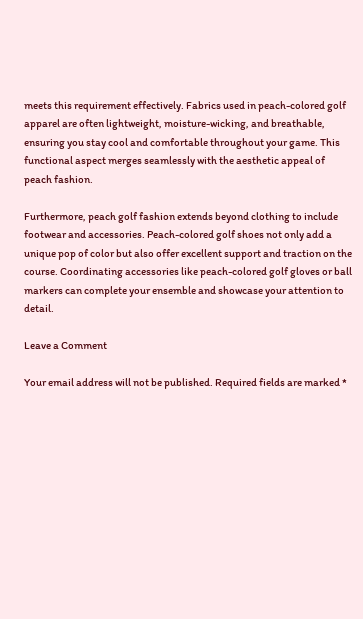meets this requirement effectively. Fabrics used in peach-colored golf apparel are often lightweight, moisture-wicking, and breathable, ensuring you stay cool and comfortable throughout your game. This functional aspect merges seamlessly with the aesthetic appeal of peach fashion.

Furthermore, peach golf fashion extends beyond clothing to include footwear and accessories. Peach-colored golf shoes not only add a unique pop of color but also offer excellent support and traction on the course. Coordinating accessories like peach-colored golf gloves or ball markers can complete your ensemble and showcase your attention to detail.

Leave a Comment

Your email address will not be published. Required fields are marked *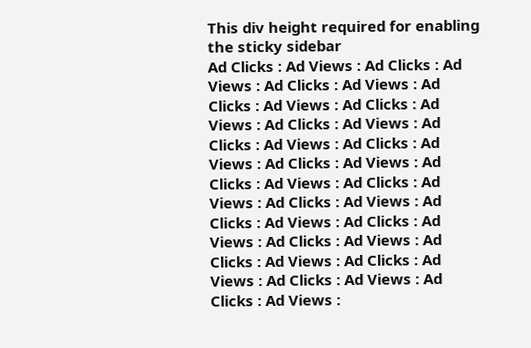This div height required for enabling the sticky sidebar
Ad Clicks : Ad Views : Ad Clicks : Ad Views : Ad Clicks : Ad Views : Ad Clicks : Ad Views : Ad Clicks : Ad Views : Ad Clicks : Ad Views : Ad Clicks : Ad Views : Ad Clicks : Ad Views : Ad Clicks : Ad Views : Ad Clicks : Ad Views : Ad Clicks : Ad Views : Ad Clicks : Ad Views : Ad Clicks : Ad Views : Ad Clicks : Ad Views : Ad Clicks : Ad Views : Ad Clicks : Ad Views : Ad Clicks : Ad Views : Ad Clicks : Ad Views : Ad Clicks : Ad Views :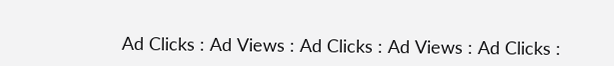Ad Clicks : Ad Views : Ad Clicks : Ad Views : Ad Clicks :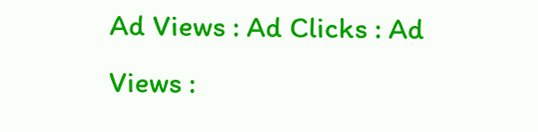Ad Views : Ad Clicks : Ad Views :